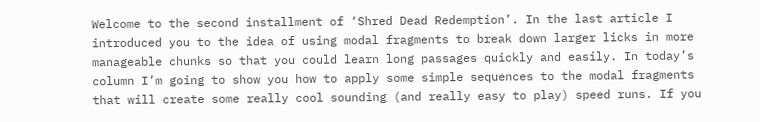Welcome to the second installment of ‘Shred Dead Redemption’. In the last article I introduced you to the idea of using modal fragments to break down larger licks in more manageable chunks so that you could learn long passages quickly and easily. In today’s column I’m going to show you how to apply some simple sequences to the modal fragments that will create some really cool sounding (and really easy to play) speed runs. If you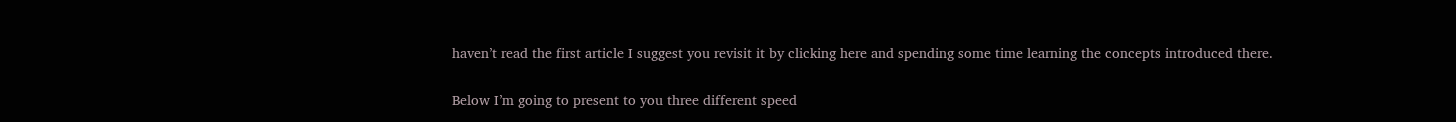haven’t read the first article I suggest you revisit it by clicking here and spending some time learning the concepts introduced there.

Below I’m going to present to you three different speed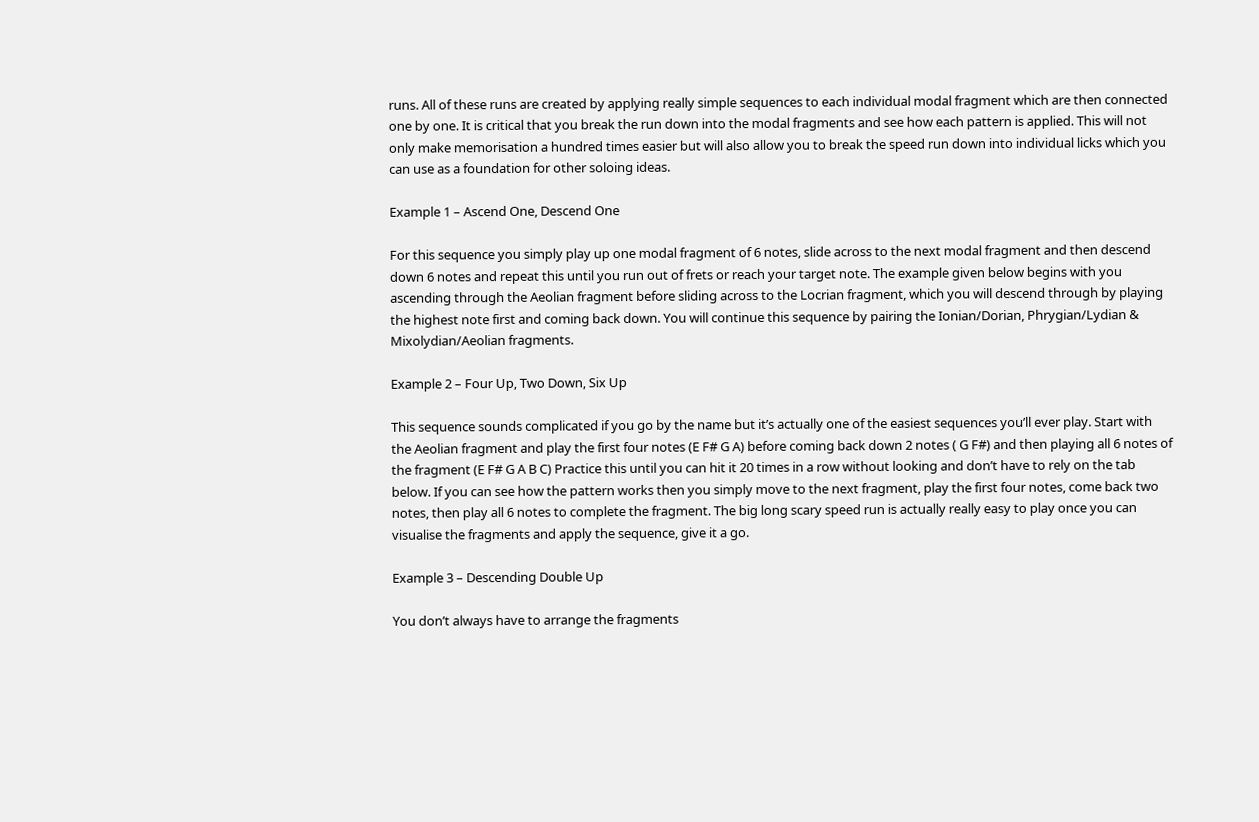runs. All of these runs are created by applying really simple sequences to each individual modal fragment which are then connected one by one. It is critical that you break the run down into the modal fragments and see how each pattern is applied. This will not only make memorisation a hundred times easier but will also allow you to break the speed run down into individual licks which you can use as a foundation for other soloing ideas.

Example 1 – Ascend One, Descend One

For this sequence you simply play up one modal fragment of 6 notes, slide across to the next modal fragment and then descend down 6 notes and repeat this until you run out of frets or reach your target note. The example given below begins with you ascending through the Aeolian fragment before sliding across to the Locrian fragment, which you will descend through by playing the highest note first and coming back down. You will continue this sequence by pairing the Ionian/Dorian, Phrygian/Lydian & Mixolydian/Aeolian fragments.

Example 2 – Four Up, Two Down, Six Up

This sequence sounds complicated if you go by the name but it’s actually one of the easiest sequences you’ll ever play. Start with the Aeolian fragment and play the first four notes (E F# G A) before coming back down 2 notes ( G F#) and then playing all 6 notes of the fragment (E F# G A B C) Practice this until you can hit it 20 times in a row without looking and don’t have to rely on the tab below. If you can see how the pattern works then you simply move to the next fragment, play the first four notes, come back two notes, then play all 6 notes to complete the fragment. The big long scary speed run is actually really easy to play once you can visualise the fragments and apply the sequence, give it a go.

Example 3 – Descending Double Up

You don’t always have to arrange the fragments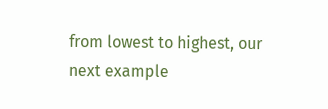from lowest to highest, our next example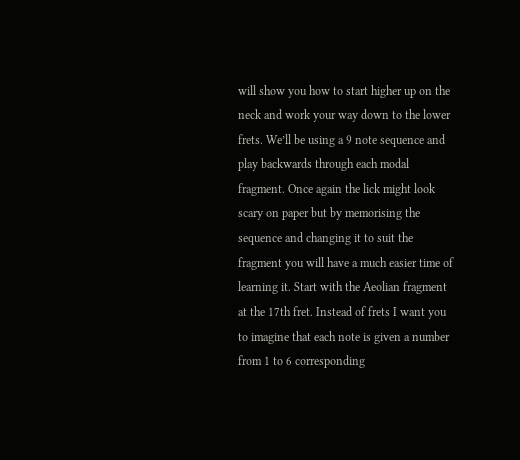will show you how to start higher up on the neck and work your way down to the lower frets. We’ll be using a 9 note sequence and play backwards through each modal fragment. Once again the lick might look scary on paper but by memorising the sequence and changing it to suit the fragment you will have a much easier time of learning it. Start with the Aeolian fragment at the 17th fret. Instead of frets I want you to imagine that each note is given a number from 1 to 6 corresponding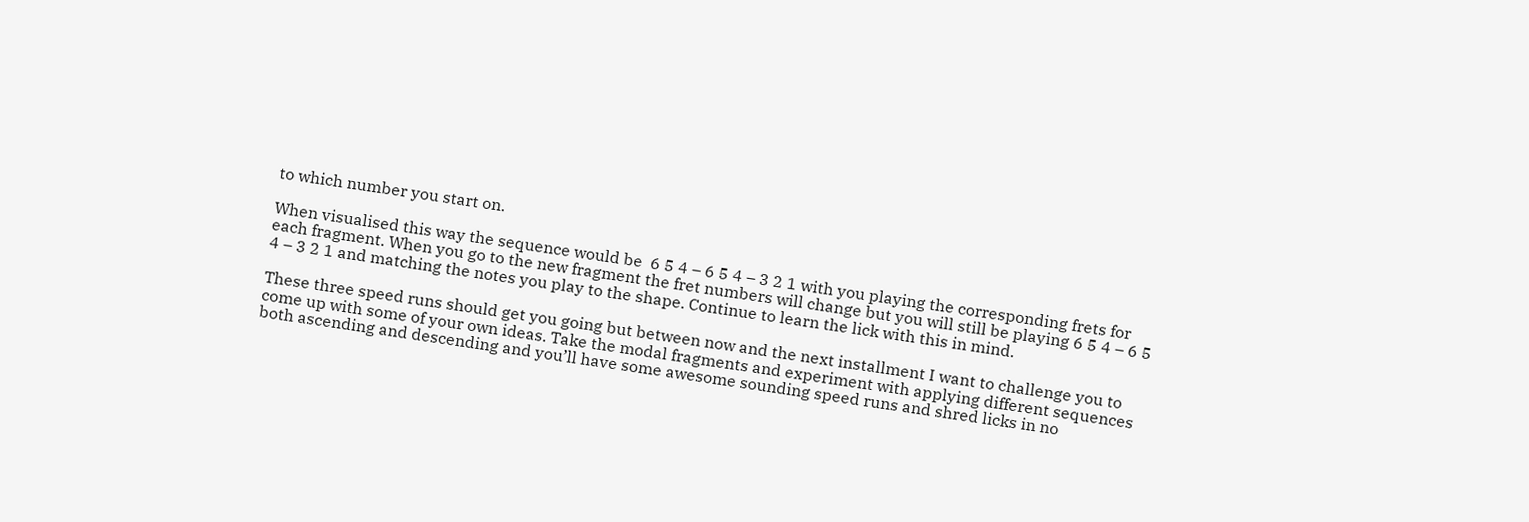to which number you start on.

When visualised this way the sequence would be  6 5 4 – 6 5 4 – 3 2 1 with you playing the corresponding frets for each fragment. When you go to the new fragment the fret numbers will change but you will still be playing 6 5 4 – 6 5 4 – 3 2 1 and matching the notes you play to the shape. Continue to learn the lick with this in mind.

These three speed runs should get you going but between now and the next installment I want to challenge you to come up with some of your own ideas. Take the modal fragments and experiment with applying different sequences both ascending and descending and you’ll have some awesome sounding speed runs and shred licks in no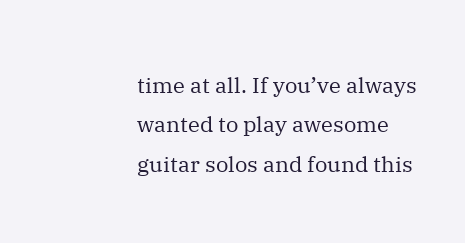time at all. If you’ve always wanted to play awesome guitar solos and found this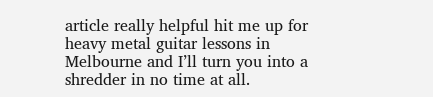article really helpful hit me up for heavy metal guitar lessons in Melbourne and I’ll turn you into a shredder in no time at all.